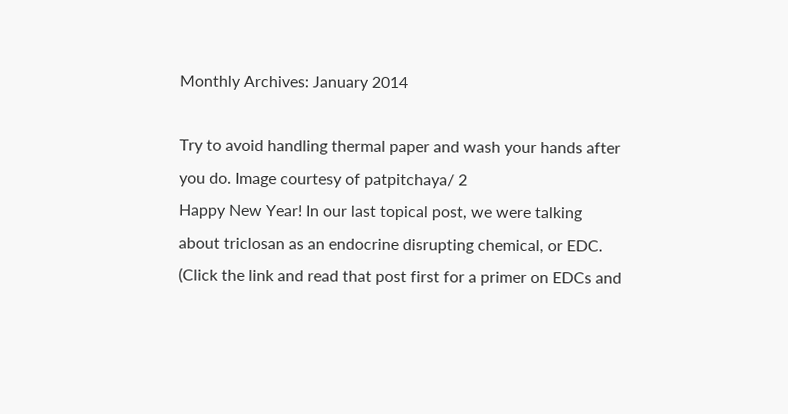Monthly Archives: January 2014

Try to avoid handling thermal paper and wash your hands after you do. Image courtesy of patpitchaya/ 2
Happy New Year! In our last topical post, we were talking about triclosan as an endocrine disrupting chemical, or EDC. (Click the link and read that post first for a primer on EDCs and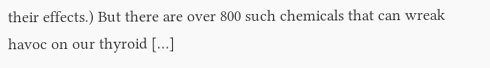their effects.) But there are over 800 such chemicals that can wreak havoc on our thyroid […]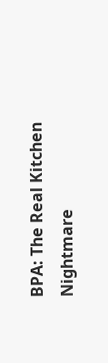BPA: The Real Kitchen Nightmare